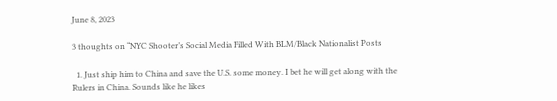June 8, 2023

3 thoughts on “NYC Shooter’s Social Media Filled With BLM/Black Nationalist Posts

  1. Just ship him to China and save the U.S. some money. I bet he will get along with the Rulers in China. Sounds like he likes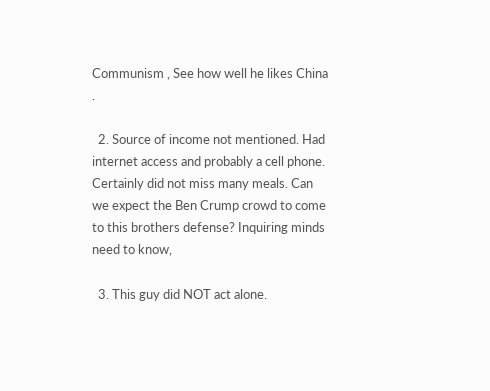Communism , See how well he likes China .

  2. Source of income not mentioned. Had internet access and probably a cell phone. Certainly did not miss many meals. Can we expect the Ben Crump crowd to come to this brothers defense? Inquiring minds need to know,

  3. This guy did NOT act alone.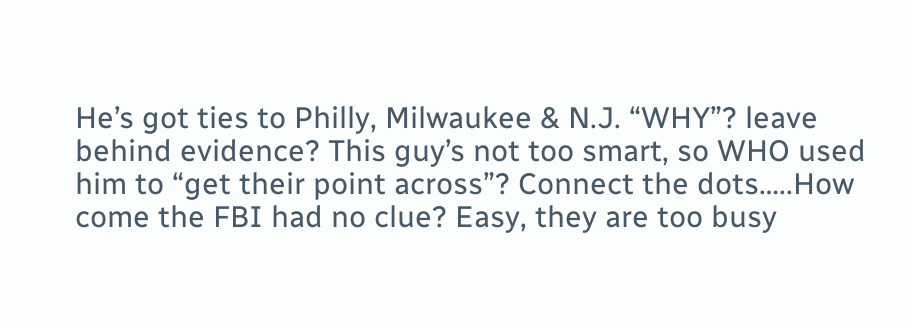He’s got ties to Philly, Milwaukee & N.J. “WHY”? leave behind evidence? This guy’s not too smart, so WHO used him to “get their point across”? Connect the dots…..How come the FBI had no clue? Easy, they are too busy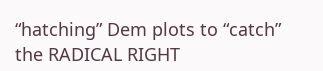“hatching” Dem plots to “catch” the RADICAL RIGHT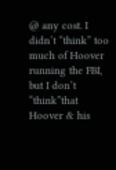@ any cost. I didn’t “think” too much of Hoover running the FBI, but I don’t “think”that Hoover & his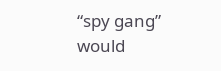“spy gang” would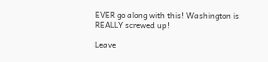EVER go along with this! Washington is REALLY screwed up!

Leave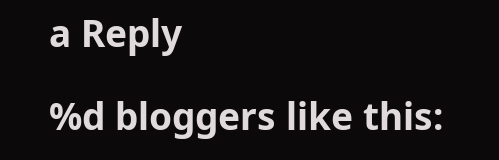a Reply

%d bloggers like this: